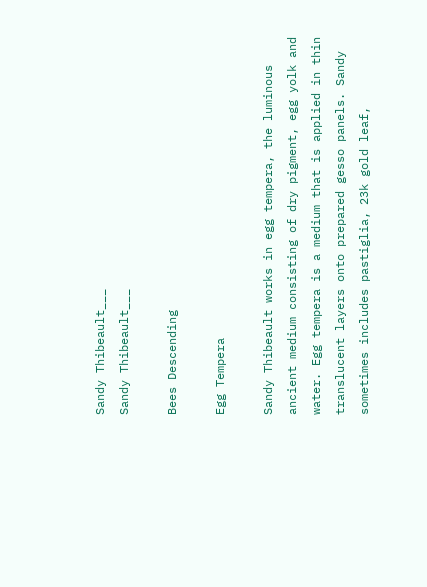Sandy Thibeault___
Sandy Thibeault___

Bees Descending

Egg Tempera

Sandy Thibeault works in egg tempera, the luminous ancient medium consisting of dry pigment, egg yolk and water. Egg tempera is a medium that is applied in thin translucent layers onto prepared gesso panels. Sandy sometimes includes pastiglia, 23k gold leaf,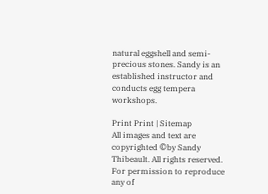natural eggshell and semi-precious stones. Sandy is an established instructor and conducts egg tempera workshops.

Print Print | Sitemap
All images and text are copyrighted ©by Sandy Thibeault. All rights reserved. For permission to reproduce any of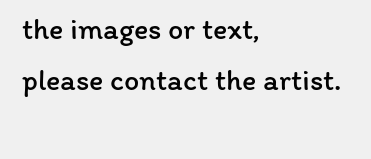the images or text, please contact the artist.